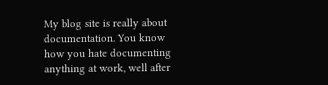My blog site is really about documentation. You know how you hate documenting anything at work, well after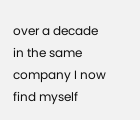over a decade in the same company I now find myself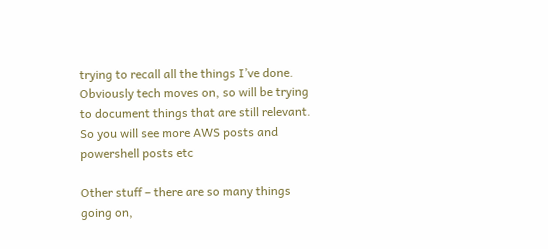trying to recall all the things I’ve done. Obviously tech moves on, so will be trying to document things that are still relevant. So you will see more AWS posts and powershell posts etc

Other stuff – there are so many things going on,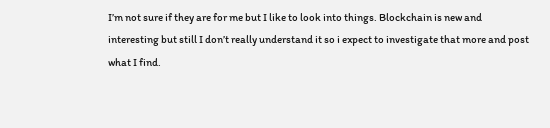I’m not sure if they are for me but I like to look into things. Blockchain is new and interesting but still I don’t really understand it so i expect to investigate that more and post what I find.